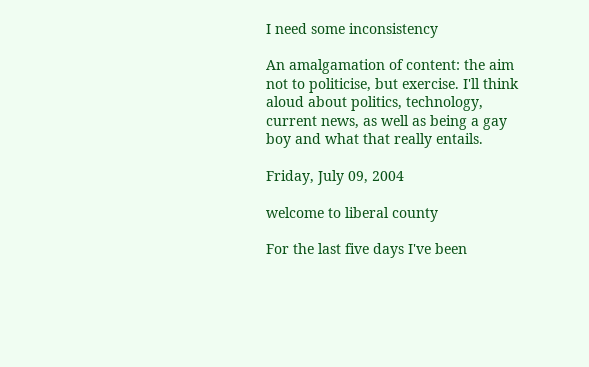I need some inconsistency

An amalgamation of content: the aim not to politicise, but exercise. I'll think aloud about politics, technology, current news, as well as being a gay boy and what that really entails.

Friday, July 09, 2004

welcome to liberal county

For the last five days I've been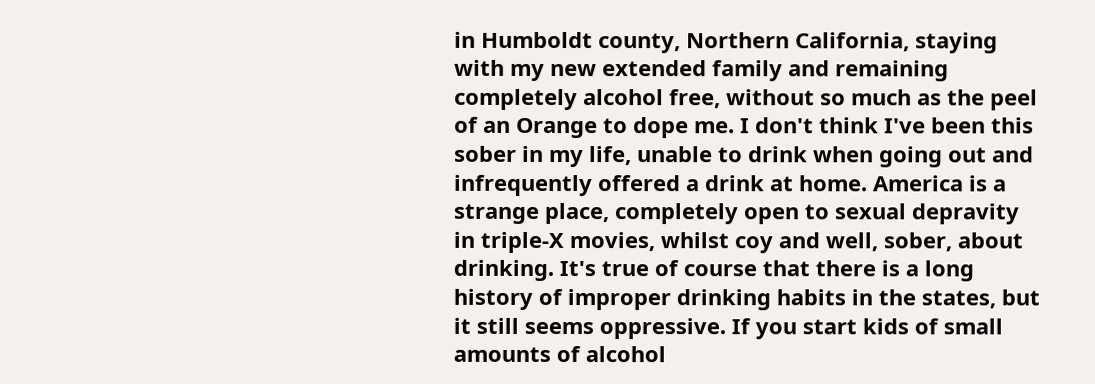in Humboldt county, Northern California, staying with my new extended family and remaining completely alcohol free, without so much as the peel of an Orange to dope me. I don't think I've been this sober in my life, unable to drink when going out and infrequently offered a drink at home. America is a strange place, completely open to sexual depravity in triple-X movies, whilst coy and well, sober, about drinking. It's true of course that there is a long history of improper drinking habits in the states, but it still seems oppressive. If you start kids of small amounts of alcohol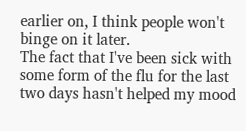earlier on, I think people won't binge on it later.
The fact that I've been sick with some form of the flu for the last two days hasn't helped my mood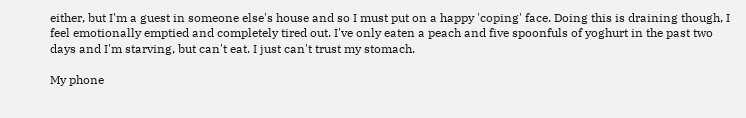either, but I'm a guest in someone else's house and so I must put on a happy 'coping' face. Doing this is draining though, I feel emotionally emptied and completely tired out. I've only eaten a peach and five spoonfuls of yoghurt in the past two days and I'm starving, but can't eat. I just can't trust my stomach.

My phone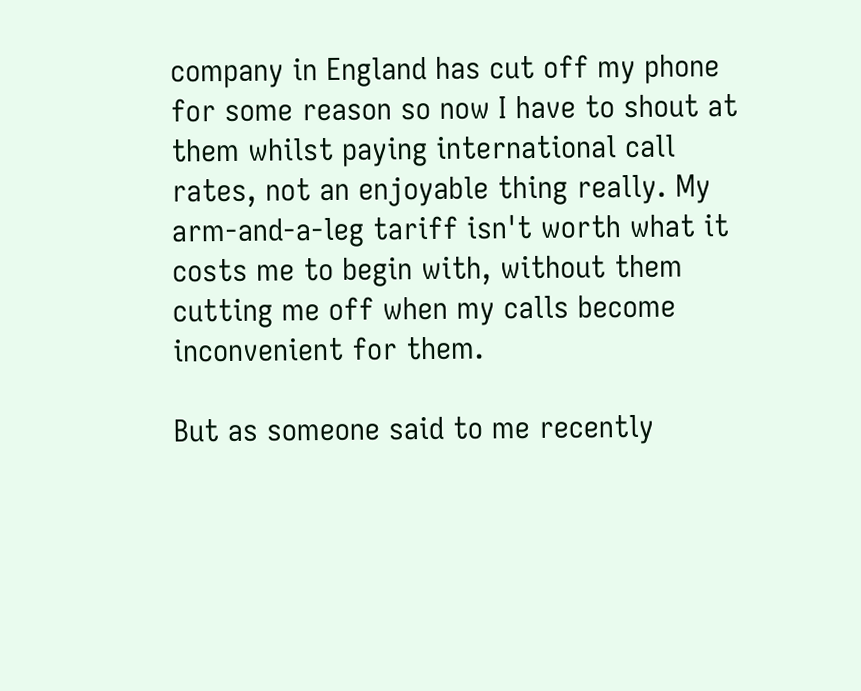company in England has cut off my phone for some reason so now I have to shout at them whilst paying international call rates, not an enjoyable thing really. My arm-and-a-leg tariff isn't worth what it costs me to begin with, without them cutting me off when my calls become inconvenient for them.

But as someone said to me recently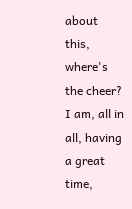about this, where's the cheer? I am, all in all, having a great time,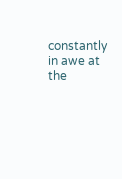constantly in awe at the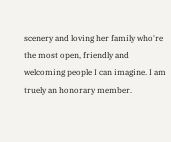scenery and loving her family who're the most open, friendly and welcoming people I can imagine. I am truely an honorary member.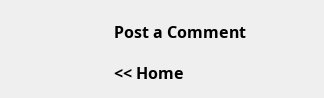Post a Comment

<< Home